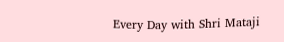Every Day with Shri Mataji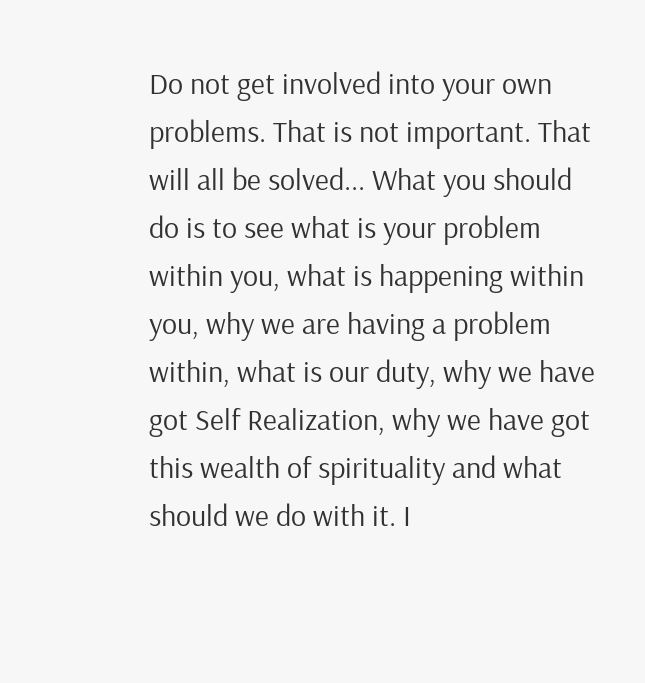Do not get involved into your own problems. That is not important. That will all be solved... What you should do is to see what is your problem within you, what is happening within you, why we are having a problem within, what is our duty, why we have got Self Realization, why we have got this wealth of spirituality and what should we do with it. I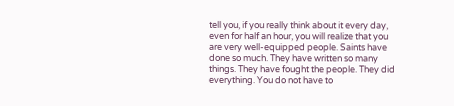tell you, if you really think about it every day, even for half an hour, you will realize that you are very well-equipped people. Saints have done so much. They have written so many things. They have fought the people. They did everything. You do not have to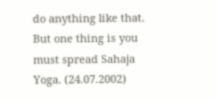do anything like that. But one thing is you must spread Sahaja Yoga. (24.07.2002)